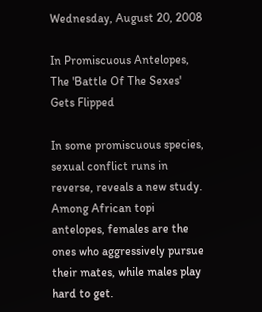Wednesday, August 20, 2008

In Promiscuous Antelopes, The 'Battle Of The Sexes' Gets Flipped

In some promiscuous species, sexual conflict runs in reverse, reveals a new study. Among African topi antelopes, females are the ones who aggressively pursue their mates, while males play hard to get.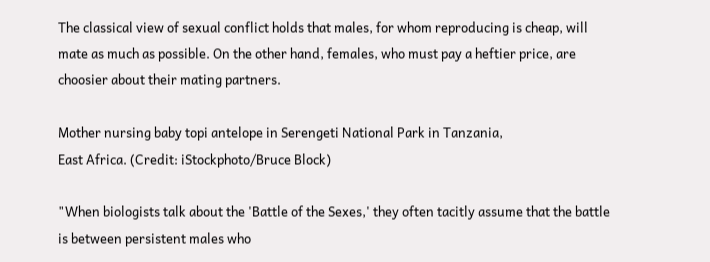The classical view of sexual conflict holds that males, for whom reproducing is cheap, will mate as much as possible. On the other hand, females, who must pay a heftier price, are choosier about their mating partners.

Mother nursing baby topi antelope in Serengeti National Park in Tanzania,
East Africa. (Credit: iStockphoto/Bruce Block)

"When biologists talk about the 'Battle of the Sexes,' they often tacitly assume that the battle is between persistent males who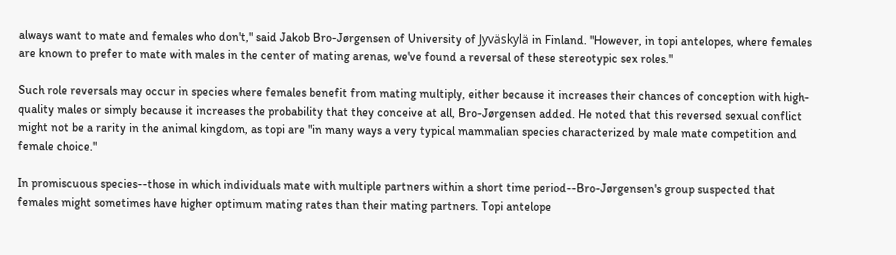always want to mate and females who don't," said Jakob Bro-Jørgensen of University of Jyväskylä in Finland. "However, in topi antelopes, where females are known to prefer to mate with males in the center of mating arenas, we've found a reversal of these stereotypic sex roles."

Such role reversals may occur in species where females benefit from mating multiply, either because it increases their chances of conception with high-quality males or simply because it increases the probability that they conceive at all, Bro-Jørgensen added. He noted that this reversed sexual conflict might not be a rarity in the animal kingdom, as topi are "in many ways a very typical mammalian species characterized by male mate competition and female choice."

In promiscuous species--those in which individuals mate with multiple partners within a short time period--Bro-Jørgensen's group suspected that females might sometimes have higher optimum mating rates than their mating partners. Topi antelope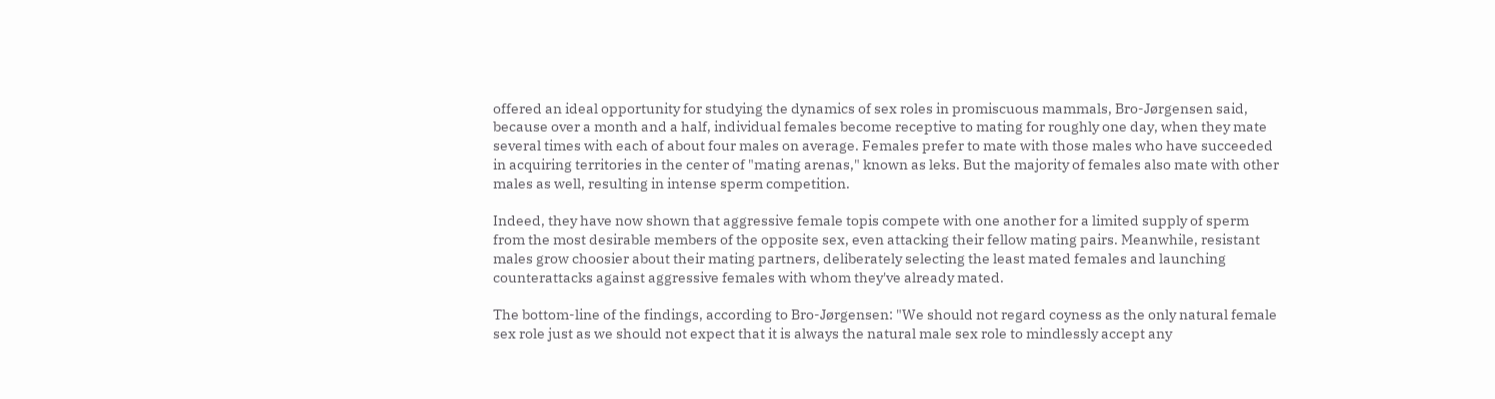offered an ideal opportunity for studying the dynamics of sex roles in promiscuous mammals, Bro-Jørgensen said, because over a month and a half, individual females become receptive to mating for roughly one day, when they mate several times with each of about four males on average. Females prefer to mate with those males who have succeeded in acquiring territories in the center of "mating arenas," known as leks. But the majority of females also mate with other males as well, resulting in intense sperm competition.

Indeed, they have now shown that aggressive female topis compete with one another for a limited supply of sperm from the most desirable members of the opposite sex, even attacking their fellow mating pairs. Meanwhile, resistant males grow choosier about their mating partners, deliberately selecting the least mated females and launching counterattacks against aggressive females with whom they've already mated.

The bottom-line of the findings, according to Bro-Jørgensen: "We should not regard coyness as the only natural female sex role just as we should not expect that it is always the natural male sex role to mindlessly accept any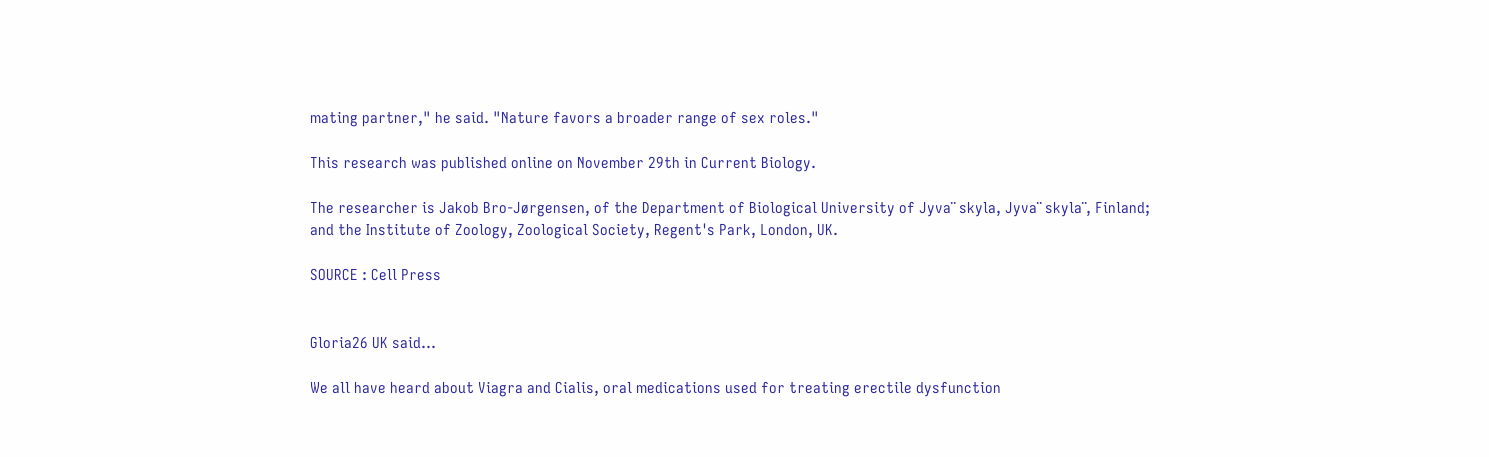mating partner," he said. "Nature favors a broader range of sex roles."

This research was published online on November 29th in Current Biology.

The researcher is Jakob Bro-Jørgensen, of the Department of Biological University of Jyva¨ skyla, Jyva¨ skyla¨, Finland; and the Institute of Zoology, Zoological Society, Regent's Park, London, UK.

SOURCE : Cell Press


Gloria26 UK said...

We all have heard about Viagra and Cialis, oral medications used for treating erectile dysfunction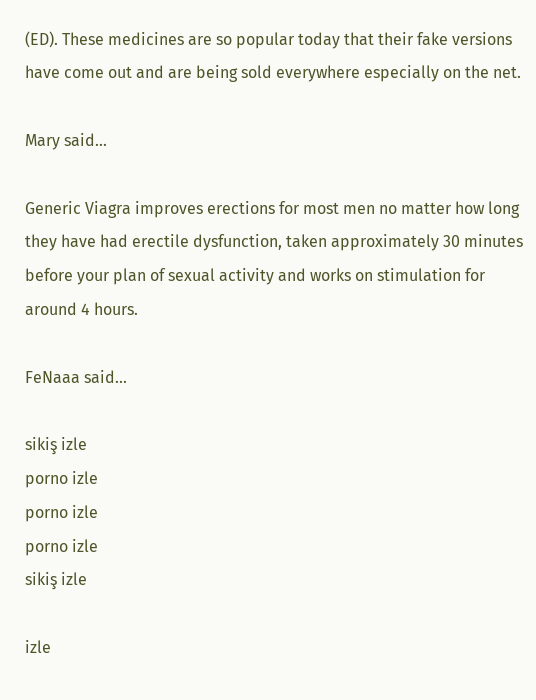(ED). These medicines are so popular today that their fake versions have come out and are being sold everywhere especially on the net.

Mary said...

Generic Viagra improves erections for most men no matter how long they have had erectile dysfunction, taken approximately 30 minutes before your plan of sexual activity and works on stimulation for around 4 hours.

FeNaaa said...

sikiş izle
porno izle
porno izle
porno izle
sikiş izle

izle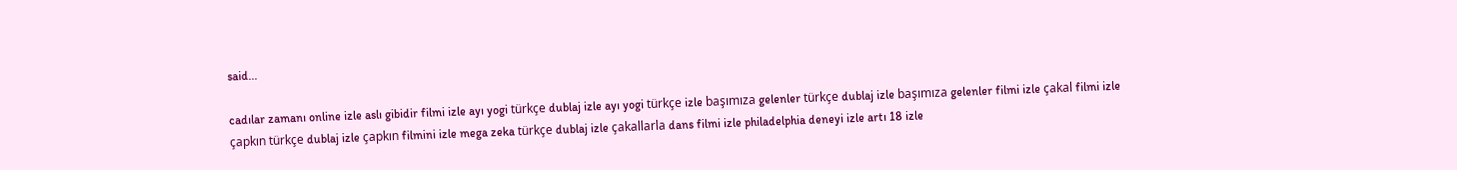said...

cadılar zamanı online izle aslı gibidir filmi izle ayı yogi türkçe dublaj izle ayı yogi türkçe izle başımıza gelenler türkçe dublaj izle başımıza gelenler filmi izle çakal filmi izle çapkın türkçe dublaj izle çapkın filmini izle mega zeka türkçe dublaj izle çakallarla dans filmi izle philadelphia deneyi izle artı 18 izle